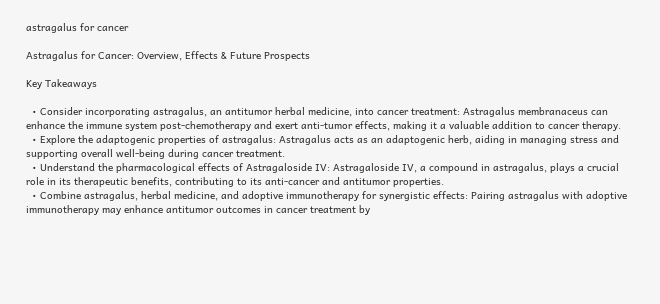astragalus for cancer

Astragalus for Cancer: Overview, Effects & Future Prospects

Key Takeaways

  • Consider incorporating astragalus, an antitumor herbal medicine, into cancer treatment: Astragalus membranaceus can enhance the immune system post-chemotherapy and exert anti-tumor effects, making it a valuable addition to cancer therapy.
  • Explore the adaptogenic properties of astragalus: Astragalus acts as an adaptogenic herb, aiding in managing stress and supporting overall well-being during cancer treatment.
  • Understand the pharmacological effects of Astragaloside IV: Astragaloside IV, a compound in astragalus, plays a crucial role in its therapeutic benefits, contributing to its anti-cancer and antitumor properties.
  • Combine astragalus, herbal medicine, and adoptive immunotherapy for synergistic effects: Pairing astragalus with adoptive immunotherapy may enhance antitumor outcomes in cancer treatment by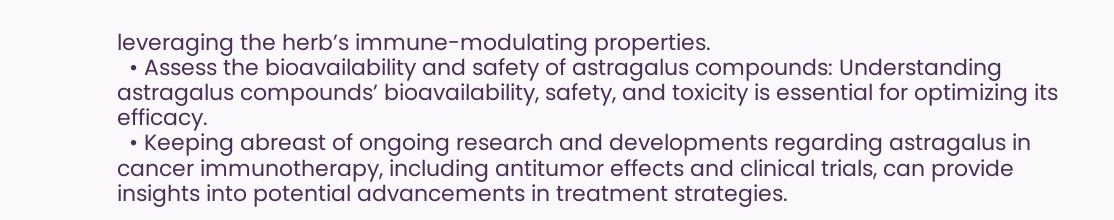leveraging the herb’s immune-modulating properties.
  • Assess the bioavailability and safety of astragalus compounds: Understanding astragalus compounds’ bioavailability, safety, and toxicity is essential for optimizing its efficacy.
  • Keeping abreast of ongoing research and developments regarding astragalus in cancer immunotherapy, including antitumor effects and clinical trials, can provide insights into potential advancements in treatment strategies.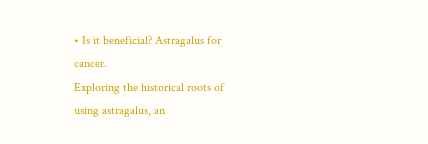• Is it beneficial? Astragalus for cancer.
Exploring the historical roots of using astragalus, an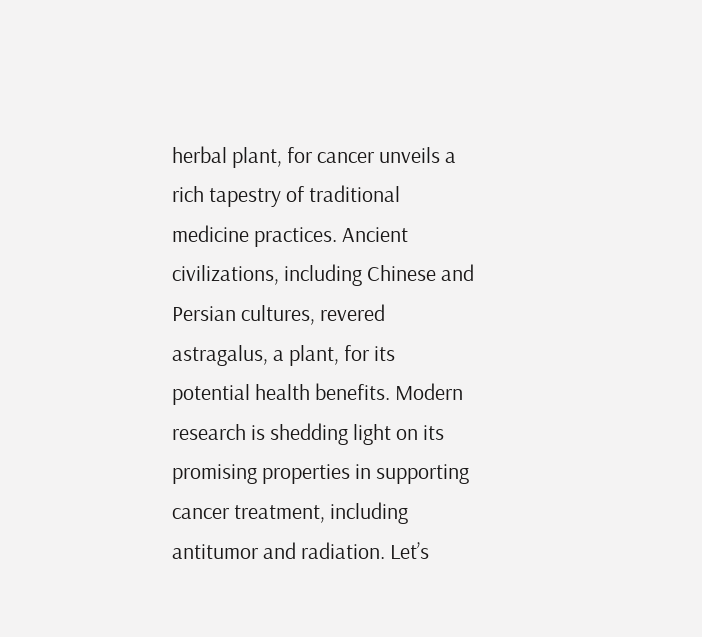herbal plant, for cancer unveils a rich tapestry of traditional medicine practices. Ancient civilizations, including Chinese and Persian cultures, revered astragalus, a plant, for its potential health benefits. Modern research is shedding light on its promising properties in supporting cancer treatment, including antitumor and radiation. Let’s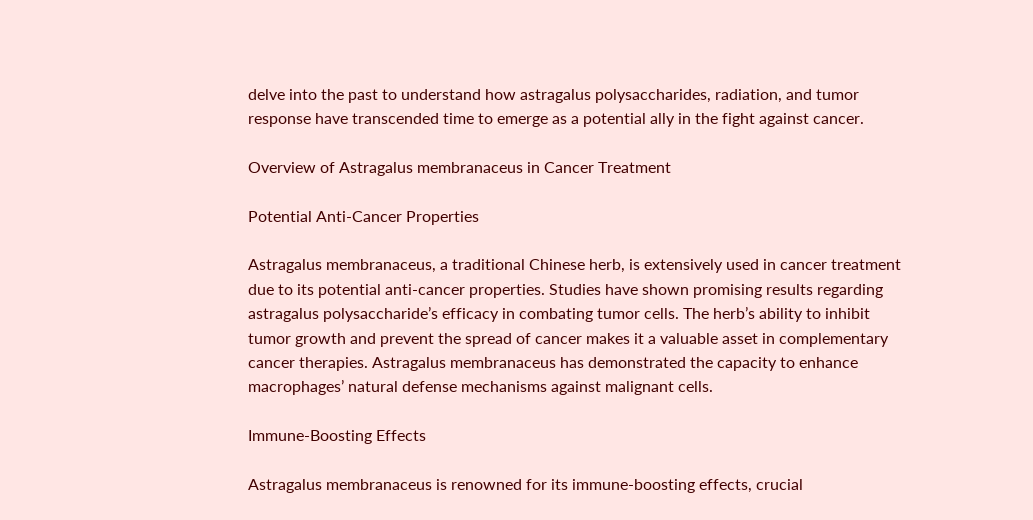delve into the past to understand how astragalus polysaccharides, radiation, and tumor response have transcended time to emerge as a potential ally in the fight against cancer.

Overview of Astragalus membranaceus in Cancer Treatment

Potential Anti-Cancer Properties

Astragalus membranaceus, a traditional Chinese herb, is extensively used in cancer treatment due to its potential anti-cancer properties. Studies have shown promising results regarding astragalus polysaccharide’s efficacy in combating tumor cells. The herb’s ability to inhibit tumor growth and prevent the spread of cancer makes it a valuable asset in complementary cancer therapies. Astragalus membranaceus has demonstrated the capacity to enhance macrophages’ natural defense mechanisms against malignant cells.

Immune-Boosting Effects

Astragalus membranaceus is renowned for its immune-boosting effects, crucial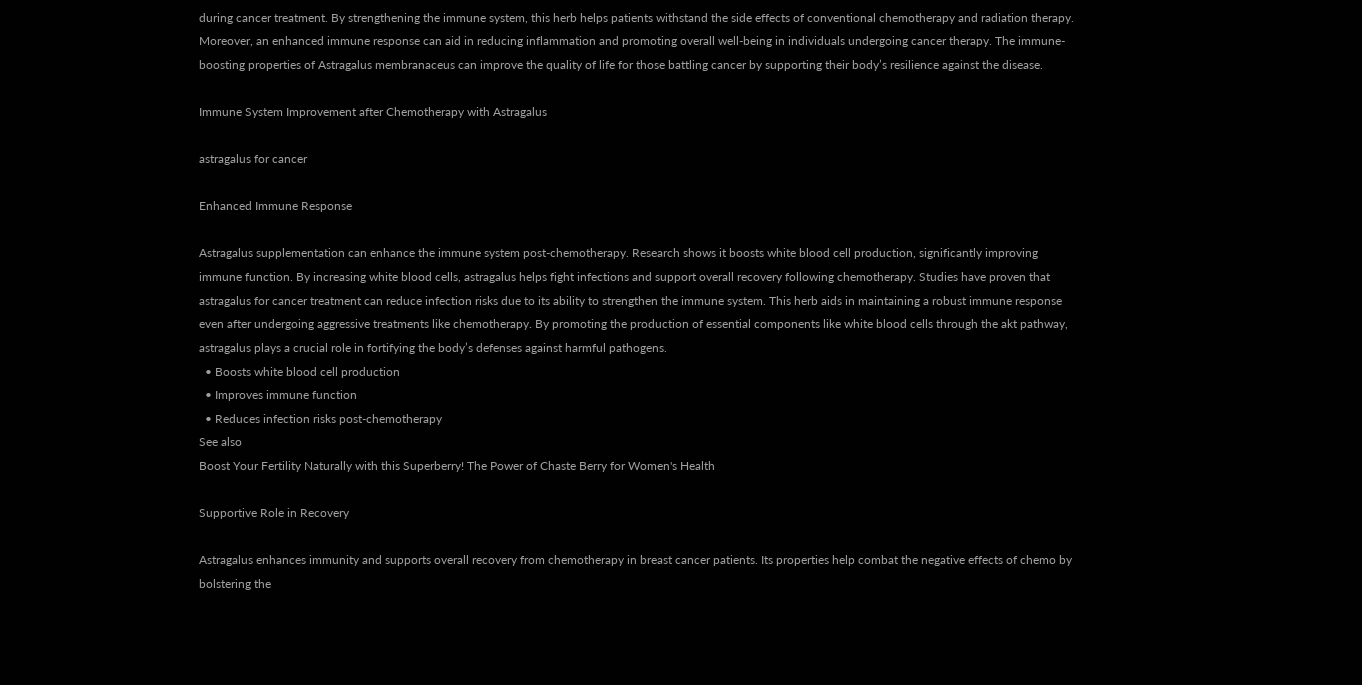during cancer treatment. By strengthening the immune system, this herb helps patients withstand the side effects of conventional chemotherapy and radiation therapy. Moreover, an enhanced immune response can aid in reducing inflammation and promoting overall well-being in individuals undergoing cancer therapy. The immune-boosting properties of Astragalus membranaceus can improve the quality of life for those battling cancer by supporting their body’s resilience against the disease.

Immune System Improvement after Chemotherapy with Astragalus

astragalus for cancer

Enhanced Immune Response

Astragalus supplementation can enhance the immune system post-chemotherapy. Research shows it boosts white blood cell production, significantly improving immune function. By increasing white blood cells, astragalus helps fight infections and support overall recovery following chemotherapy. Studies have proven that astragalus for cancer treatment can reduce infection risks due to its ability to strengthen the immune system. This herb aids in maintaining a robust immune response even after undergoing aggressive treatments like chemotherapy. By promoting the production of essential components like white blood cells through the akt pathway, astragalus plays a crucial role in fortifying the body’s defenses against harmful pathogens.
  • Boosts white blood cell production
  • Improves immune function
  • Reduces infection risks post-chemotherapy
See also
Boost Your Fertility Naturally with this Superberry! The Power of Chaste Berry for Women's Health

Supportive Role in Recovery

Astragalus enhances immunity and supports overall recovery from chemotherapy in breast cancer patients. Its properties help combat the negative effects of chemo by bolstering the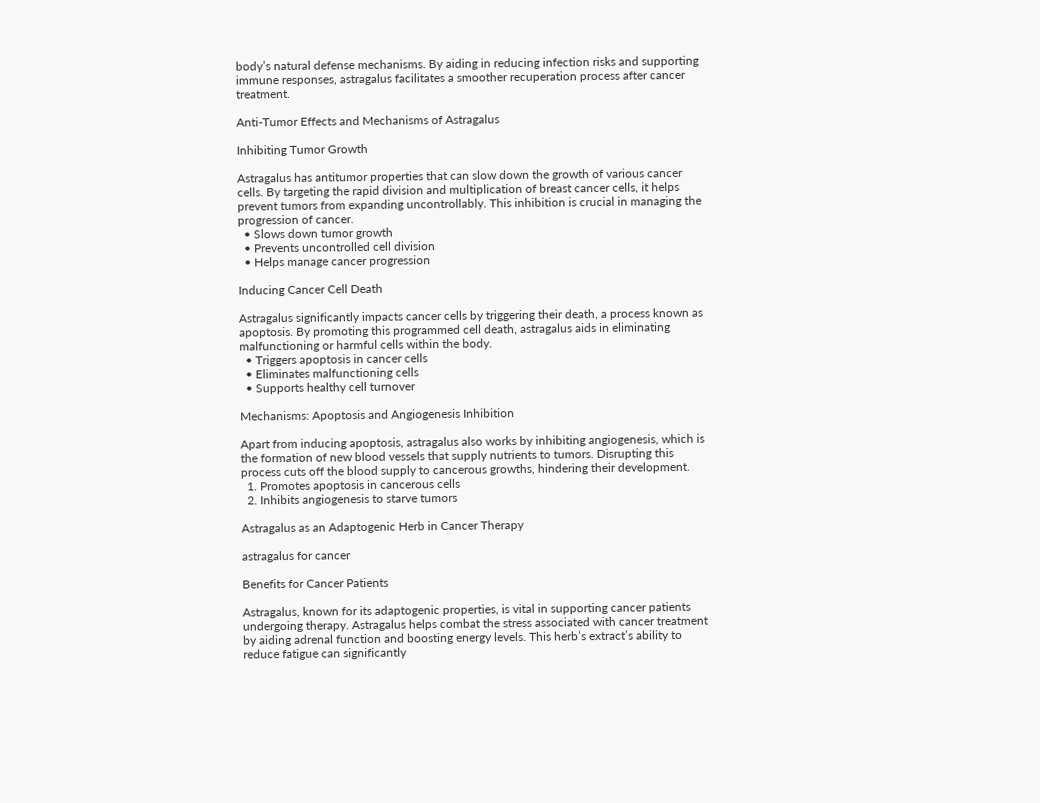body’s natural defense mechanisms. By aiding in reducing infection risks and supporting immune responses, astragalus facilitates a smoother recuperation process after cancer treatment.

Anti-Tumor Effects and Mechanisms of Astragalus

Inhibiting Tumor Growth

Astragalus has antitumor properties that can slow down the growth of various cancer cells. By targeting the rapid division and multiplication of breast cancer cells, it helps prevent tumors from expanding uncontrollably. This inhibition is crucial in managing the progression of cancer.
  • Slows down tumor growth
  • Prevents uncontrolled cell division
  • Helps manage cancer progression

Inducing Cancer Cell Death

Astragalus significantly impacts cancer cells by triggering their death, a process known as apoptosis. By promoting this programmed cell death, astragalus aids in eliminating malfunctioning or harmful cells within the body.
  • Triggers apoptosis in cancer cells
  • Eliminates malfunctioning cells
  • Supports healthy cell turnover

Mechanisms: Apoptosis and Angiogenesis Inhibition

Apart from inducing apoptosis, astragalus also works by inhibiting angiogenesis, which is the formation of new blood vessels that supply nutrients to tumors. Disrupting this process cuts off the blood supply to cancerous growths, hindering their development.
  1. Promotes apoptosis in cancerous cells
  2. Inhibits angiogenesis to starve tumors

Astragalus as an Adaptogenic Herb in Cancer Therapy

astragalus for cancer

Benefits for Cancer Patients

Astragalus, known for its adaptogenic properties, is vital in supporting cancer patients undergoing therapy. Astragalus helps combat the stress associated with cancer treatment by aiding adrenal function and boosting energy levels. This herb’s extract’s ability to reduce fatigue can significantly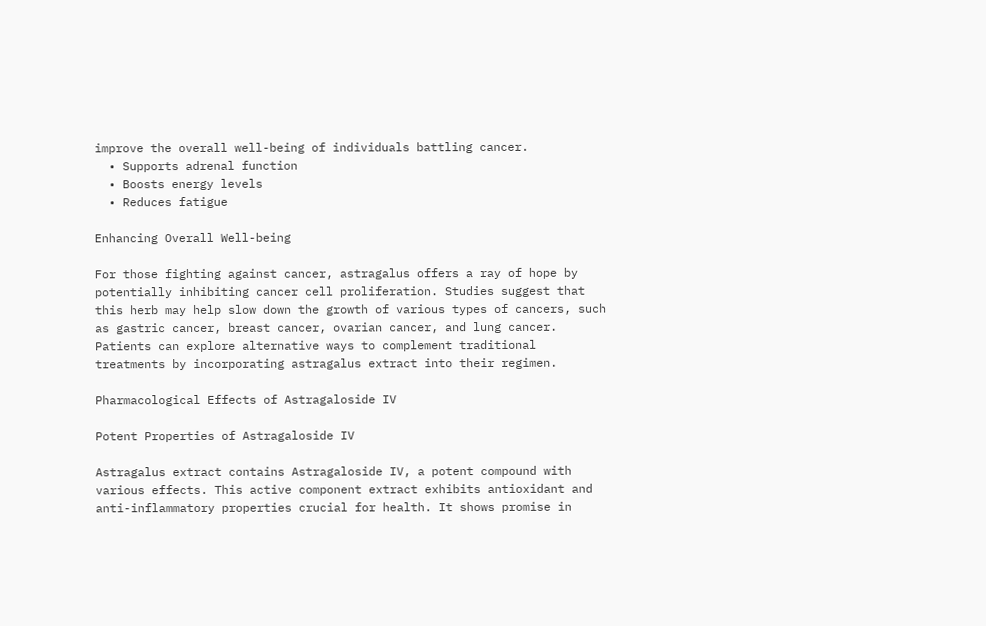improve the overall well-being of individuals battling cancer.
  • Supports adrenal function
  • Boosts energy levels
  • Reduces fatigue

Enhancing Overall Well-being

For those fighting against cancer, astragalus offers a ray of hope by potentially inhibiting cancer cell proliferation. Studies suggest that this herb may help slow down the growth of various types of cancers, such as gastric cancer, breast cancer, ovarian cancer, and lung cancer. Patients can explore alternative ways to complement traditional treatments by incorporating astragalus extract into their regimen.

Pharmacological Effects of Astragaloside IV

Potent Properties of Astragaloside IV

Astragalus extract contains Astragaloside IV, a potent compound with various effects. This active component extract exhibits antioxidant and anti-inflammatory properties crucial for health. It shows promise in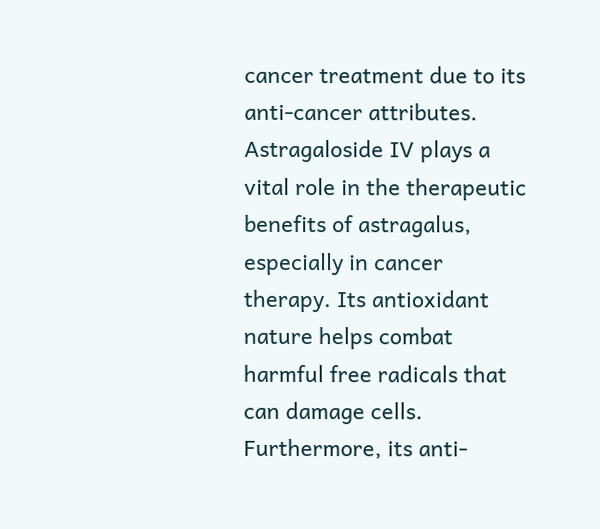cancer treatment due to its anti-cancer attributes. Astragaloside IV plays a vital role in the therapeutic benefits of astragalus, especially in cancer therapy. Its antioxidant nature helps combat harmful free radicals that can damage cells. Furthermore, its anti-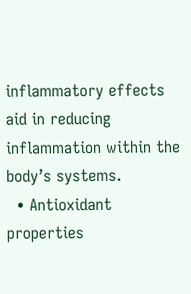inflammatory effects aid in reducing inflammation within the body’s systems.
  • Antioxidant properties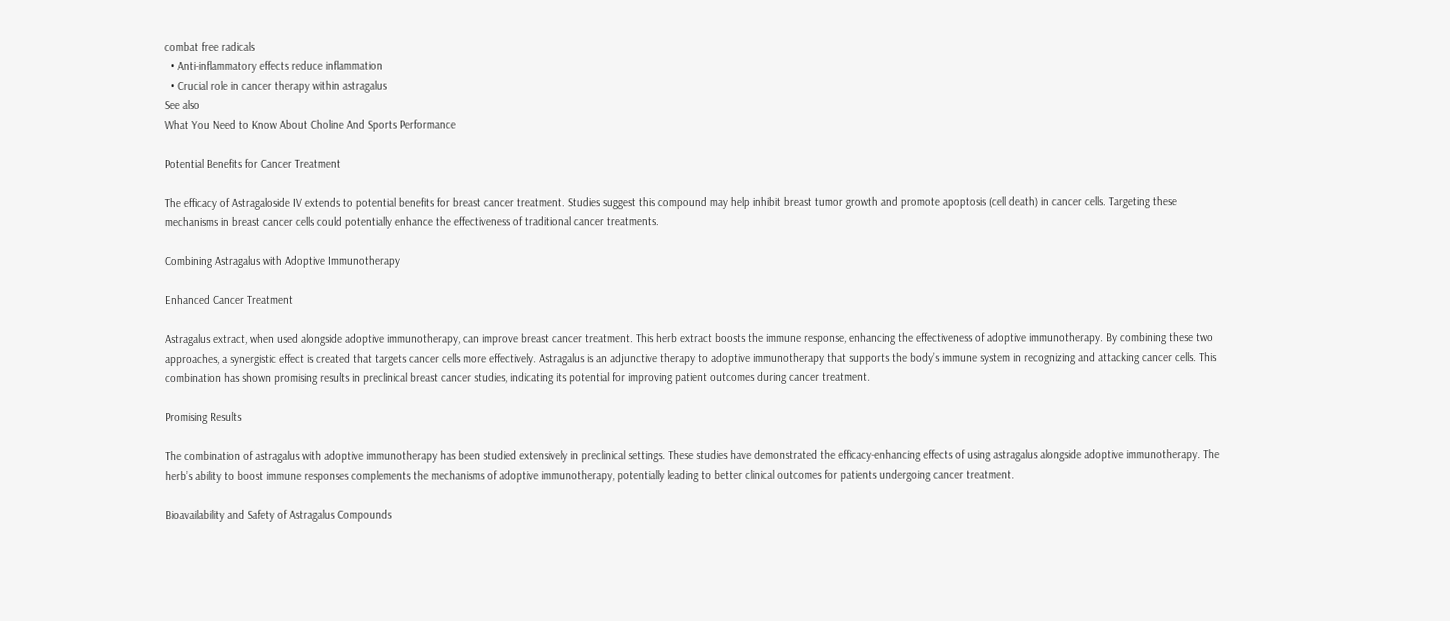combat free radicals
  • Anti-inflammatory effects reduce inflammation
  • Crucial role in cancer therapy within astragalus
See also
What You Need to Know About Choline And Sports Performance

Potential Benefits for Cancer Treatment

The efficacy of Astragaloside IV extends to potential benefits for breast cancer treatment. Studies suggest this compound may help inhibit breast tumor growth and promote apoptosis (cell death) in cancer cells. Targeting these mechanisms in breast cancer cells could potentially enhance the effectiveness of traditional cancer treatments.

Combining Astragalus with Adoptive Immunotherapy

Enhanced Cancer Treatment

Astragalus extract, when used alongside adoptive immunotherapy, can improve breast cancer treatment. This herb extract boosts the immune response, enhancing the effectiveness of adoptive immunotherapy. By combining these two approaches, a synergistic effect is created that targets cancer cells more effectively. Astragalus is an adjunctive therapy to adoptive immunotherapy that supports the body’s immune system in recognizing and attacking cancer cells. This combination has shown promising results in preclinical breast cancer studies, indicating its potential for improving patient outcomes during cancer treatment.

Promising Results

The combination of astragalus with adoptive immunotherapy has been studied extensively in preclinical settings. These studies have demonstrated the efficacy-enhancing effects of using astragalus alongside adoptive immunotherapy. The herb’s ability to boost immune responses complements the mechanisms of adoptive immunotherapy, potentially leading to better clinical outcomes for patients undergoing cancer treatment.

Bioavailability and Safety of Astragalus Compounds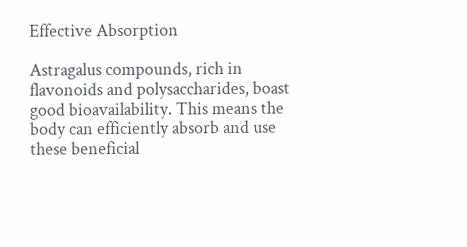Effective Absorption

Astragalus compounds, rich in flavonoids and polysaccharides, boast good bioavailability. This means the body can efficiently absorb and use these beneficial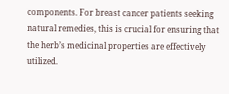components. For breast cancer patients seeking natural remedies, this is crucial for ensuring that the herb’s medicinal properties are effectively utilized.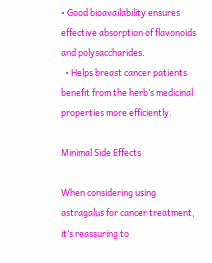• Good bioavailability ensures effective absorption of flavonoids and polysaccharides.
  • Helps breast cancer patients benefit from the herb’s medicinal properties more efficiently.

Minimal Side Effects

When considering using astragalus for cancer treatment, it’s reassuring to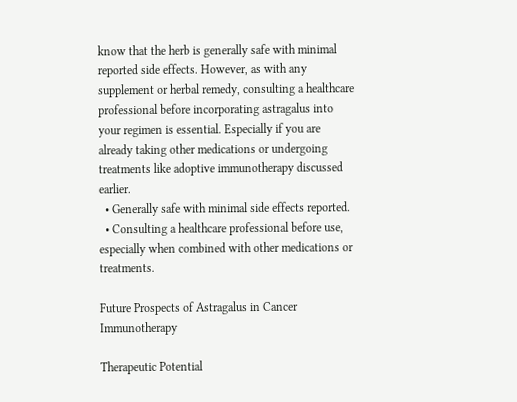know that the herb is generally safe with minimal reported side effects. However, as with any supplement or herbal remedy, consulting a healthcare professional before incorporating astragalus into your regimen is essential. Especially if you are already taking other medications or undergoing treatments like adoptive immunotherapy discussed earlier.
  • Generally safe with minimal side effects reported.
  • Consulting a healthcare professional before use, especially when combined with other medications or treatments.

Future Prospects of Astragalus in Cancer Immunotherapy

Therapeutic Potential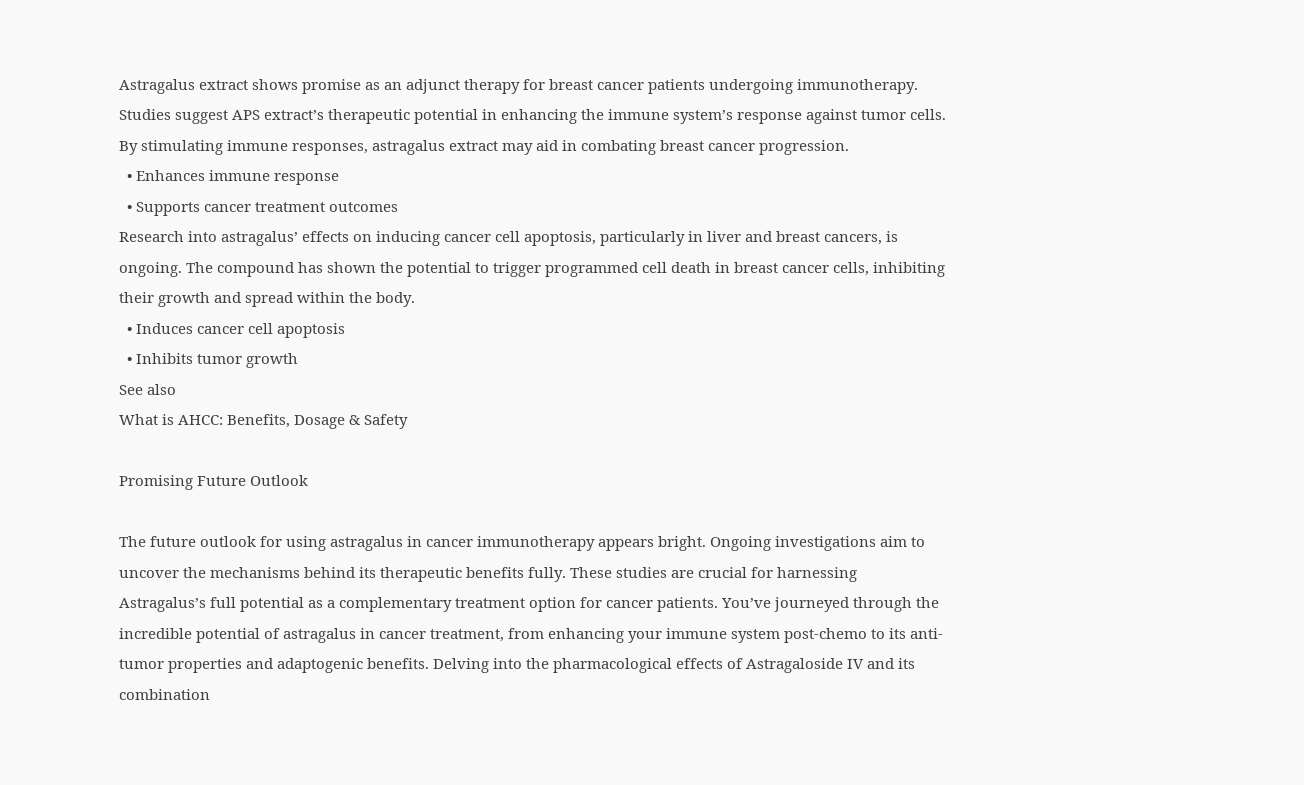Astragalus extract shows promise as an adjunct therapy for breast cancer patients undergoing immunotherapy. Studies suggest APS extract’s therapeutic potential in enhancing the immune system’s response against tumor cells. By stimulating immune responses, astragalus extract may aid in combating breast cancer progression.
  • Enhances immune response
  • Supports cancer treatment outcomes
Research into astragalus’ effects on inducing cancer cell apoptosis, particularly in liver and breast cancers, is ongoing. The compound has shown the potential to trigger programmed cell death in breast cancer cells, inhibiting their growth and spread within the body.
  • Induces cancer cell apoptosis
  • Inhibits tumor growth
See also
What is AHCC: Benefits, Dosage & Safety

Promising Future Outlook

The future outlook for using astragalus in cancer immunotherapy appears bright. Ongoing investigations aim to uncover the mechanisms behind its therapeutic benefits fully. These studies are crucial for harnessing Astragalus’s full potential as a complementary treatment option for cancer patients. You’ve journeyed through the incredible potential of astragalus in cancer treatment, from enhancing your immune system post-chemo to its anti-tumor properties and adaptogenic benefits. Delving into the pharmacological effects of Astragaloside IV and its combination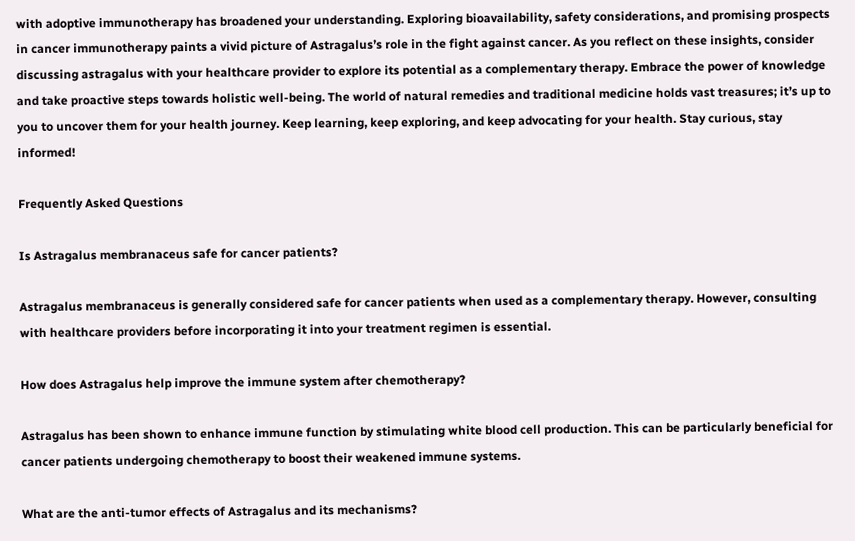with adoptive immunotherapy has broadened your understanding. Exploring bioavailability, safety considerations, and promising prospects in cancer immunotherapy paints a vivid picture of Astragalus’s role in the fight against cancer. As you reflect on these insights, consider discussing astragalus with your healthcare provider to explore its potential as a complementary therapy. Embrace the power of knowledge and take proactive steps towards holistic well-being. The world of natural remedies and traditional medicine holds vast treasures; it’s up to you to uncover them for your health journey. Keep learning, keep exploring, and keep advocating for your health. Stay curious, stay informed!

Frequently Asked Questions

Is Astragalus membranaceus safe for cancer patients?

Astragalus membranaceus is generally considered safe for cancer patients when used as a complementary therapy. However, consulting with healthcare providers before incorporating it into your treatment regimen is essential.

How does Astragalus help improve the immune system after chemotherapy?

Astragalus has been shown to enhance immune function by stimulating white blood cell production. This can be particularly beneficial for cancer patients undergoing chemotherapy to boost their weakened immune systems.

What are the anti-tumor effects of Astragalus and its mechanisms?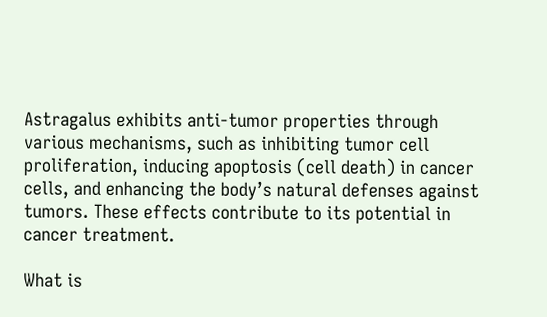Astragalus exhibits anti-tumor properties through various mechanisms, such as inhibiting tumor cell proliferation, inducing apoptosis (cell death) in cancer cells, and enhancing the body’s natural defenses against tumors. These effects contribute to its potential in cancer treatment.

What is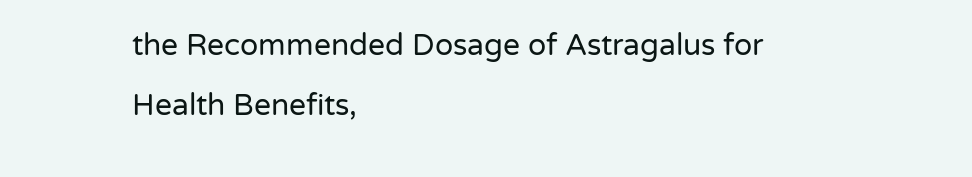the Recommended Dosage of Astragalus for Health Benefits,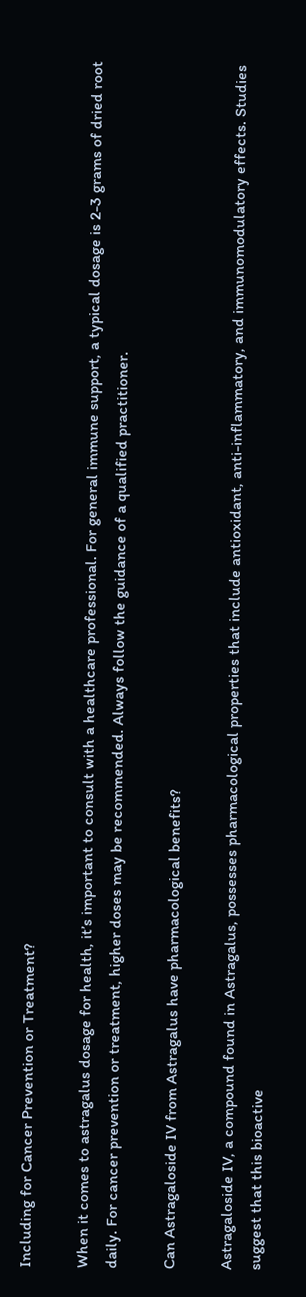Including for Cancer Prevention or Treatment?

When it comes to astragalus dosage for health, it’s important to consult with a healthcare professional. For general immune support, a typical dosage is 2-3 grams of dried root daily. For cancer prevention or treatment, higher doses may be recommended. Always follow the guidance of a qualified practitioner.

Can Astragaloside IV from Astragalus have pharmacological benefits?

Astragaloside IV, a compound found in Astragalus, possesses pharmacological properties that include antioxidant, anti-inflammatory, and immunomodulatory effects. Studies suggest that this bioactive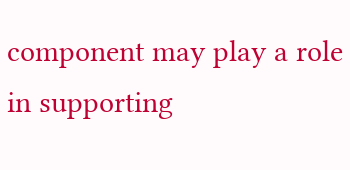component may play a role in supporting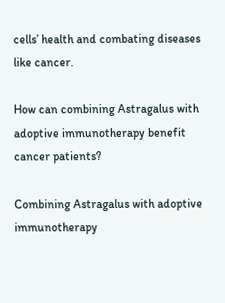cells’ health and combating diseases like cancer.

How can combining Astragalus with adoptive immunotherapy benefit cancer patients?

Combining Astragalus with adoptive immunotherapy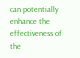can potentially enhance the effectiveness of the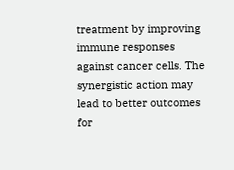treatment by improving immune responses against cancer cells. The synergistic action may lead to better outcomes for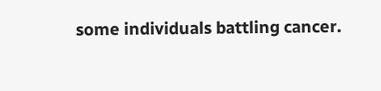some individuals battling cancer.